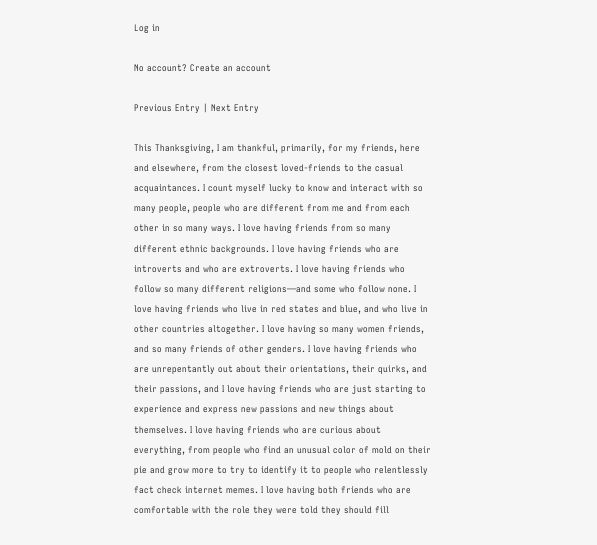Log in

No account? Create an account

Previous Entry | Next Entry

This Thanksgiving, I am thankful, primarily, for my friends, here and elsewhere, from the closest loved-friends to the casual acquaintances. I count myself lucky to know and interact with so many people, people who are different from me and from each other in so many ways. I love having friends from so many different ethnic backgrounds. I love having friends who are introverts and who are extroverts. I love having friends who follow so many different religions—and some who follow none. I love having friends who live in red states and blue, and who live in other countries altogether. I love having so many women friends, and so many friends of other genders. I love having friends who are unrepentantly out about their orientations, their quirks, and their passions, and I love having friends who are just starting to experience and express new passions and new things about themselves. I love having friends who are curious about everything, from people who find an unusual color of mold on their pie and grow more to try to identify it to people who relentlessly fact check internet memes. I love having both friends who are comfortable with the role they were told they should fill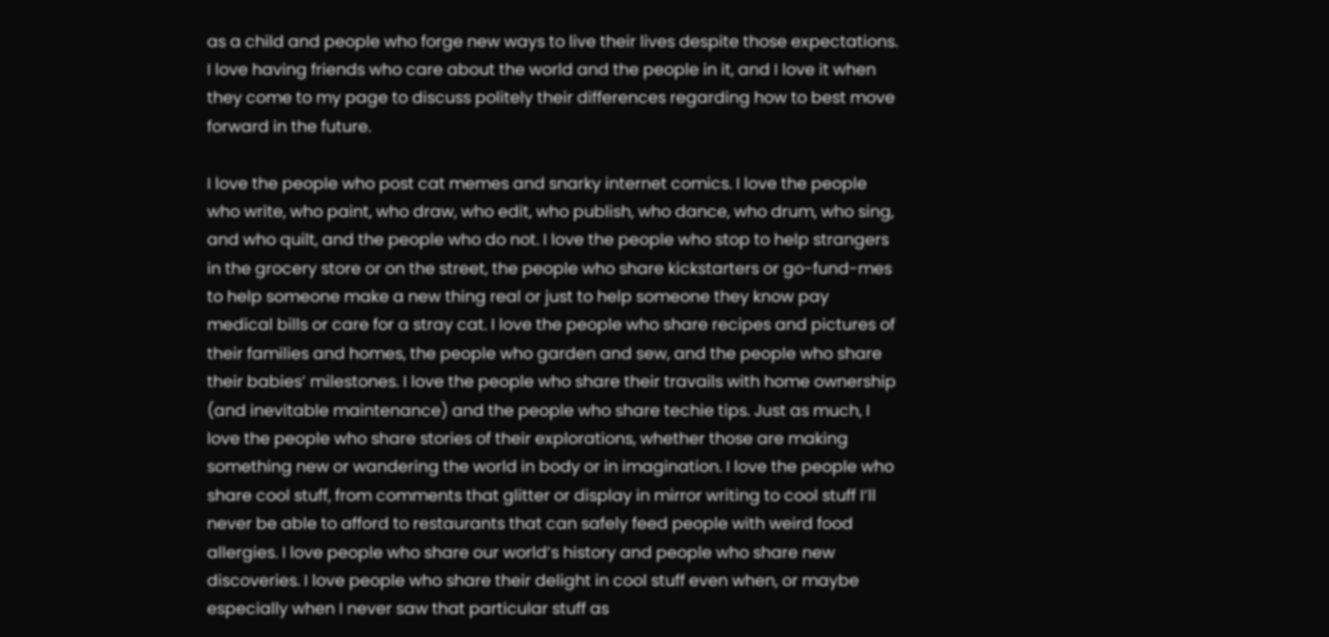as a child and people who forge new ways to live their lives despite those expectations. I love having friends who care about the world and the people in it, and I love it when they come to my page to discuss politely their differences regarding how to best move forward in the future.

I love the people who post cat memes and snarky internet comics. I love the people who write, who paint, who draw, who edit, who publish, who dance, who drum, who sing, and who quilt, and the people who do not. I love the people who stop to help strangers in the grocery store or on the street, the people who share kickstarters or go-fund-mes to help someone make a new thing real or just to help someone they know pay medical bills or care for a stray cat. I love the people who share recipes and pictures of their families and homes, the people who garden and sew, and the people who share their babies’ milestones. I love the people who share their travails with home ownership (and inevitable maintenance) and the people who share techie tips. Just as much, I love the people who share stories of their explorations, whether those are making something new or wandering the world in body or in imagination. I love the people who share cool stuff, from comments that glitter or display in mirror writing to cool stuff I’ll never be able to afford to restaurants that can safely feed people with weird food allergies. I love people who share our world’s history and people who share new discoveries. I love people who share their delight in cool stuff even when, or maybe especially when I never saw that particular stuff as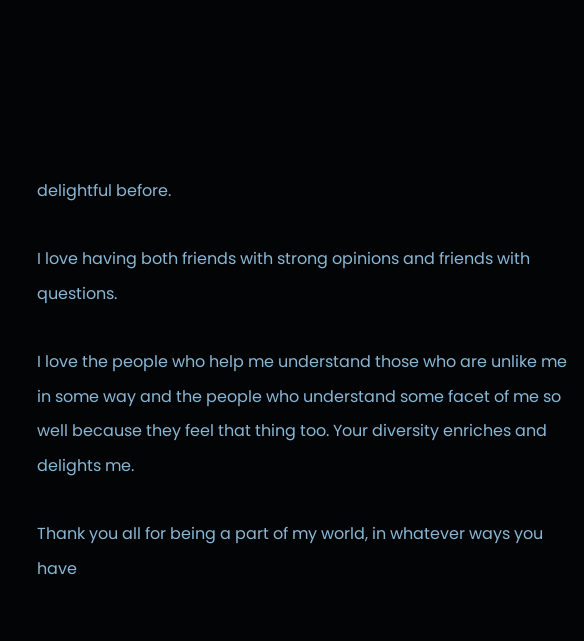delightful before.

I love having both friends with strong opinions and friends with questions.

I love the people who help me understand those who are unlike me in some way and the people who understand some facet of me so well because they feel that thing too. Your diversity enriches and delights me.

Thank you all for being a part of my world, in whatever ways you have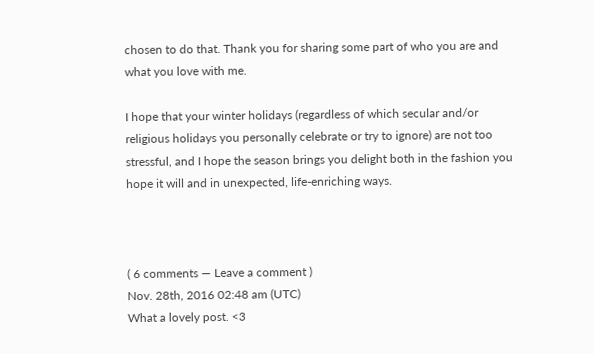chosen to do that. Thank you for sharing some part of who you are and what you love with me.

I hope that your winter holidays (regardless of which secular and/or religious holidays you personally celebrate or try to ignore) are not too stressful, and I hope the season brings you delight both in the fashion you hope it will and in unexpected, life-enriching ways.



( 6 comments — Leave a comment )
Nov. 28th, 2016 02:48 am (UTC)
What a lovely post. <3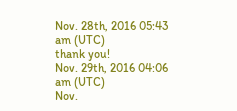Nov. 28th, 2016 05:43 am (UTC)
thank you!
Nov. 29th, 2016 04:06 am (UTC)
Nov.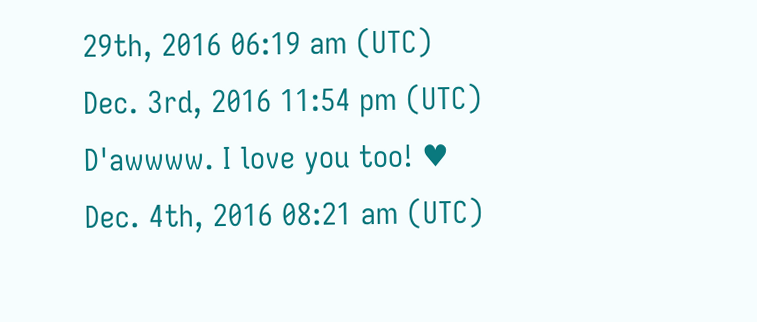29th, 2016 06:19 am (UTC)
Dec. 3rd, 2016 11:54 pm (UTC)
D'awwww. I love you too! ♥
Dec. 4th, 2016 08:21 am (UTC)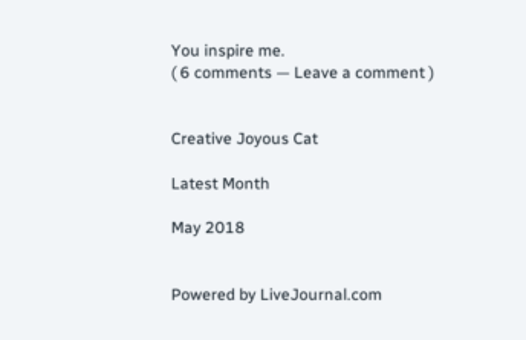You inspire me.
( 6 comments — Leave a comment )


Creative Joyous Cat

Latest Month

May 2018


Powered by LiveJournal.com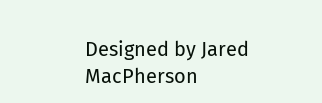Designed by Jared MacPherson